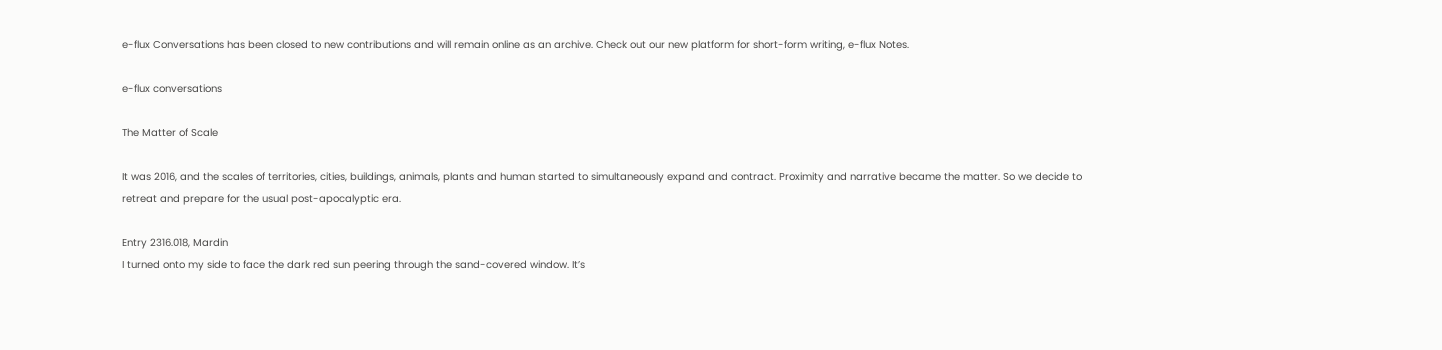e-flux Conversations has been closed to new contributions and will remain online as an archive. Check out our new platform for short-form writing, e-flux Notes.

e-flux conversations

The Matter of Scale

It was 2016, and the scales of territories, cities, buildings, animals, plants and human started to simultaneously expand and contract. Proximity and narrative became the matter. So we decide to retreat and prepare for the usual post-apocalyptic era.

Entry 2316.018, Mardin
I turned onto my side to face the dark red sun peering through the sand-covered window. It’s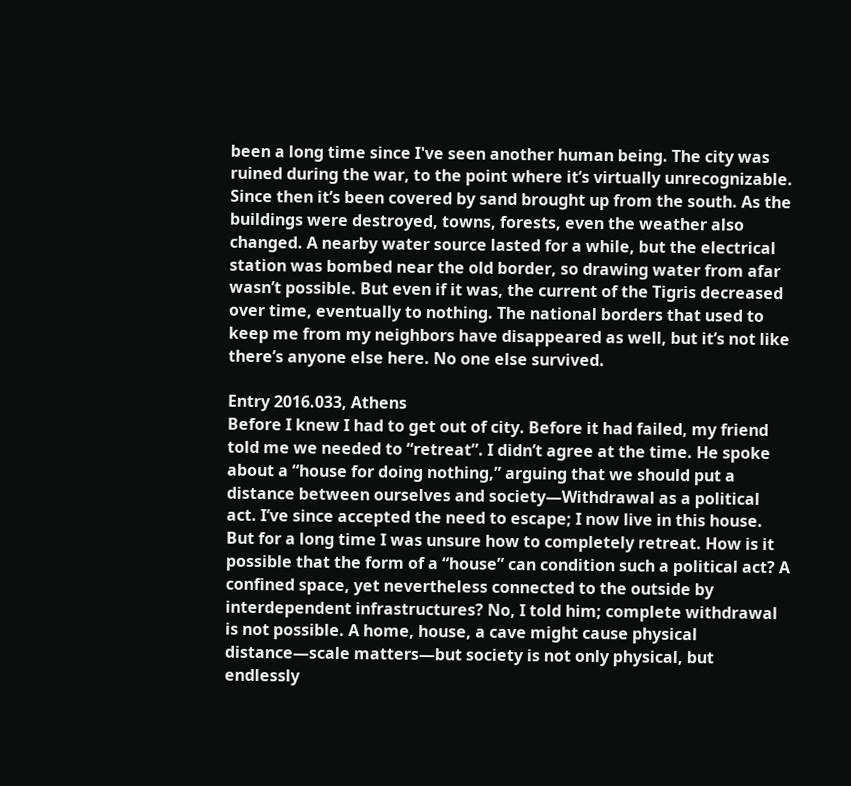been a long time since I've seen another human being. The city was ruined during the war, to the point where it’s virtually unrecognizable. Since then it’s been covered by sand brought up from the south. As the buildings were destroyed, towns, forests, even the weather also changed. A nearby water source lasted for a while, but the electrical station was bombed near the old border, so drawing water from afar wasn’t possible. But even if it was, the current of the Tigris decreased over time, eventually to nothing. The national borders that used to keep me from my neighbors have disappeared as well, but it’s not like there’s anyone else here. No one else survived.

Entry 2016.033, Athens
Before I knew I had to get out of city. Before it had failed, my friend told me we needed to “retreat”. I didn’t agree at the time. He spoke about a “house for doing nothing,” arguing that we should put a distance between ourselves and society—Withdrawal as a political act. I’ve since accepted the need to escape; I now live in this house. But for a long time I was unsure how to completely retreat. How is it possible that the form of a “house” can condition such a political act? A confined space, yet nevertheless connected to the outside by interdependent infrastructures? No, I told him; complete withdrawal is not possible. A home, house, a cave might cause physical distance—scale matters—but society is not only physical, but endlessly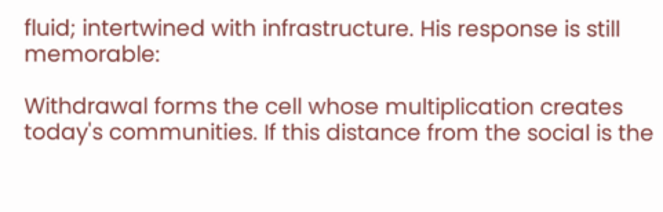fluid; intertwined with infrastructure. His response is still memorable:

Withdrawal forms the cell whose multiplication creates today's communities. If this distance from the social is the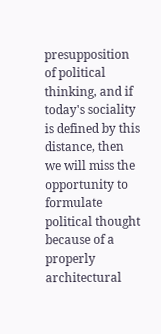presupposition of political thinking, and if today's sociality is defined by this distance, then we will miss the opportunity to formulate political thought because of a properly architectural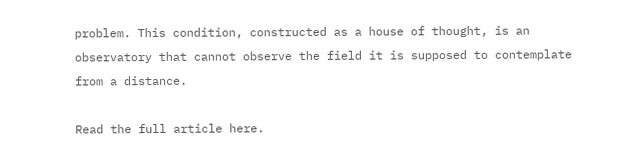problem. This condition, constructed as a house of thought, is an observatory that cannot observe the field it is supposed to contemplate from a distance.

Read the full article here.